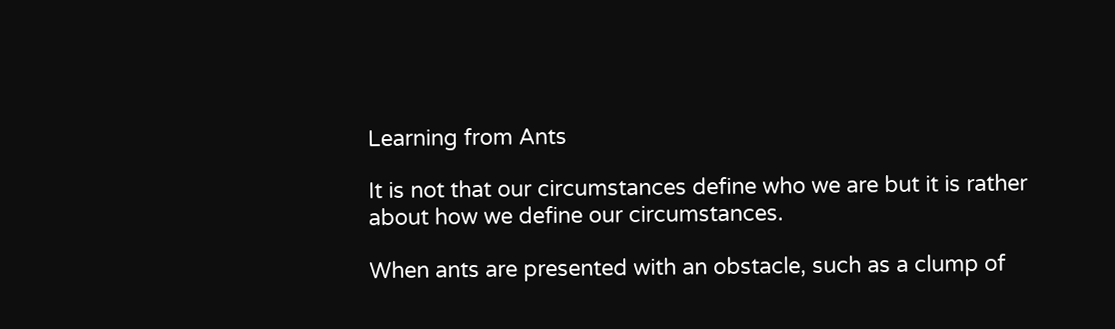Learning from Ants

It is not that our circumstances define who we are but it is rather about how we define our circumstances.

When ants are presented with an obstacle, such as a clump of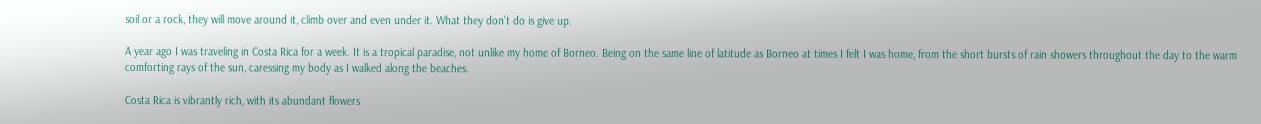soil or a rock, they will move around it, climb over and even under it. What they don’t do is give up.

A year ago I was traveling in Costa Rica for a week. It is a tropical paradise, not unlike my home of Borneo. Being on the same line of latitude as Borneo at times I felt I was home, from the short bursts of rain showers throughout the day to the warm comforting rays of the sun, caressing my body as I walked along the beaches.

Costa Rica is vibrantly rich, with its abundant flowers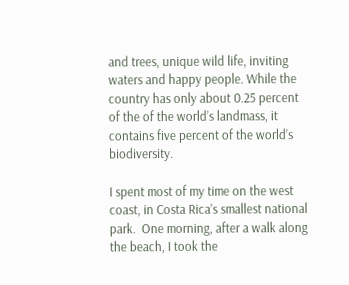and trees, unique wild life, inviting waters and happy people. While the country has only about 0.25 percent of the of the world’s landmass, it contains five percent of the world’s biodiversity.

I spent most of my time on the west coast, in Costa Rica’s smallest national park.  One morning, after a walk along the beach, I took the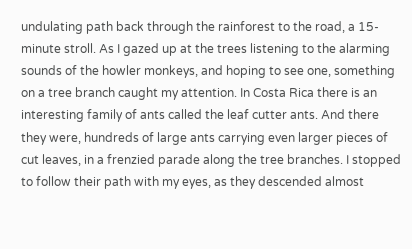undulating path back through the rainforest to the road, a 15-minute stroll. As I gazed up at the trees listening to the alarming sounds of the howler monkeys, and hoping to see one, something on a tree branch caught my attention. In Costa Rica there is an interesting family of ants called the leaf cutter ants. And there they were, hundreds of large ants carrying even larger pieces of cut leaves, in a frenzied parade along the tree branches. I stopped to follow their path with my eyes, as they descended almost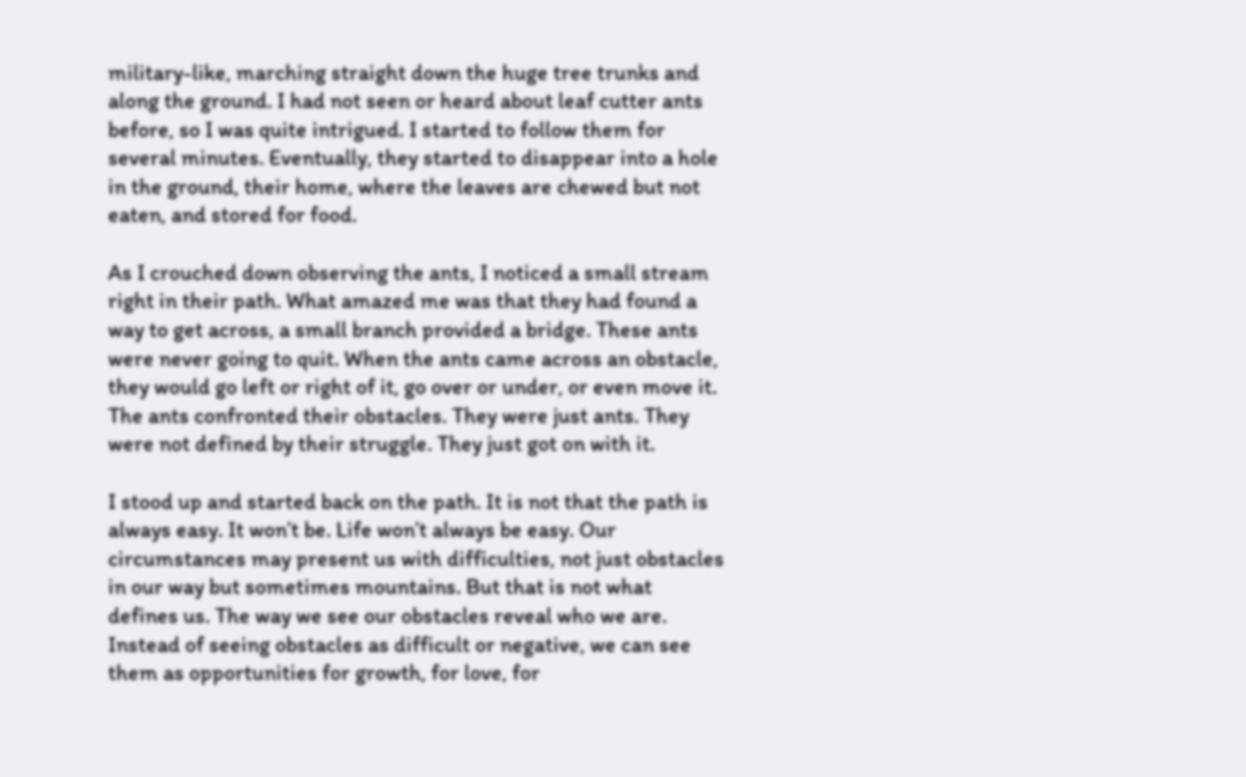military-like, marching straight down the huge tree trunks and along the ground. I had not seen or heard about leaf cutter ants before, so I was quite intrigued. I started to follow them for several minutes. Eventually, they started to disappear into a hole in the ground, their home, where the leaves are chewed but not eaten, and stored for food.

As I crouched down observing the ants, I noticed a small stream right in their path. What amazed me was that they had found a way to get across, a small branch provided a bridge. These ants were never going to quit. When the ants came across an obstacle, they would go left or right of it, go over or under, or even move it. The ants confronted their obstacles. They were just ants. They were not defined by their struggle. They just got on with it.

I stood up and started back on the path. It is not that the path is always easy. It won’t be. Life won’t always be easy. Our circumstances may present us with difficulties, not just obstacles in our way but sometimes mountains. But that is not what defines us. The way we see our obstacles reveal who we are. Instead of seeing obstacles as difficult or negative, we can see them as opportunities for growth, for love, for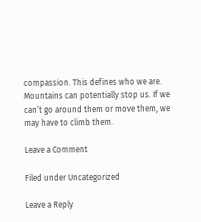compassion. This defines who we are. Mountains can potentially stop us. If we can’t go around them or move them, we may have to climb them.

Leave a Comment

Filed under Uncategorized

Leave a Reply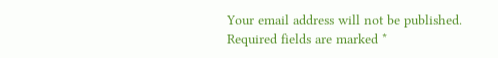Your email address will not be published. Required fields are marked *